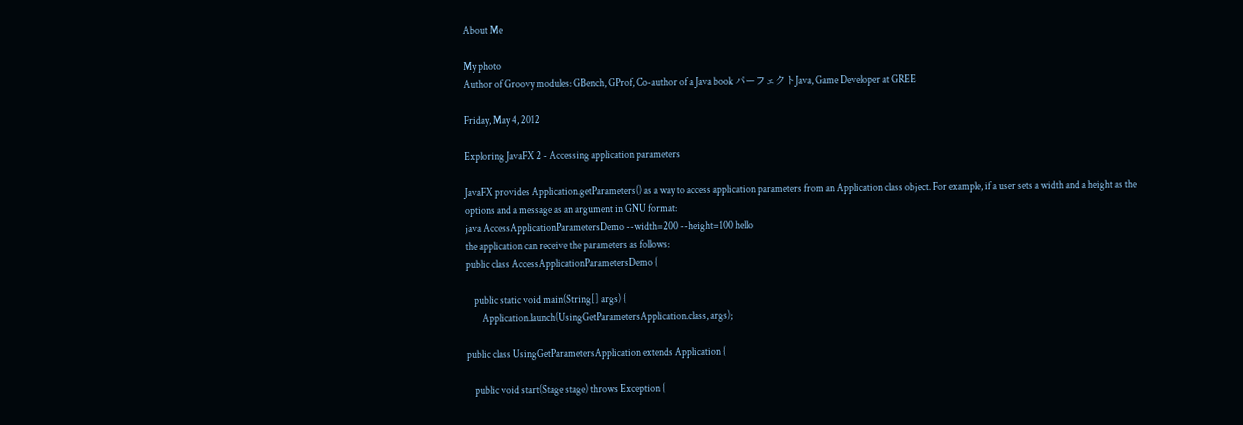About Me

My photo
Author of Groovy modules: GBench, GProf, Co-author of a Java book パーフェクトJava, Game Developer at GREE

Friday, May 4, 2012

Exploring JavaFX 2 - Accessing application parameters

JavaFX provides Application.getParameters() as a way to access application parameters from an Application class object. For example, if a user sets a width and a height as the options and a message as an argument in GNU format:
java AccessApplicationParametersDemo --width=200 --height=100 hello
the application can receive the parameters as follows:
public class AccessApplicationParametersDemo {

    public static void main(String[] args) {
        Application.launch(UsingGetParametersApplication.class, args);

public class UsingGetParametersApplication extends Application {

    public void start(Stage stage) throws Exception {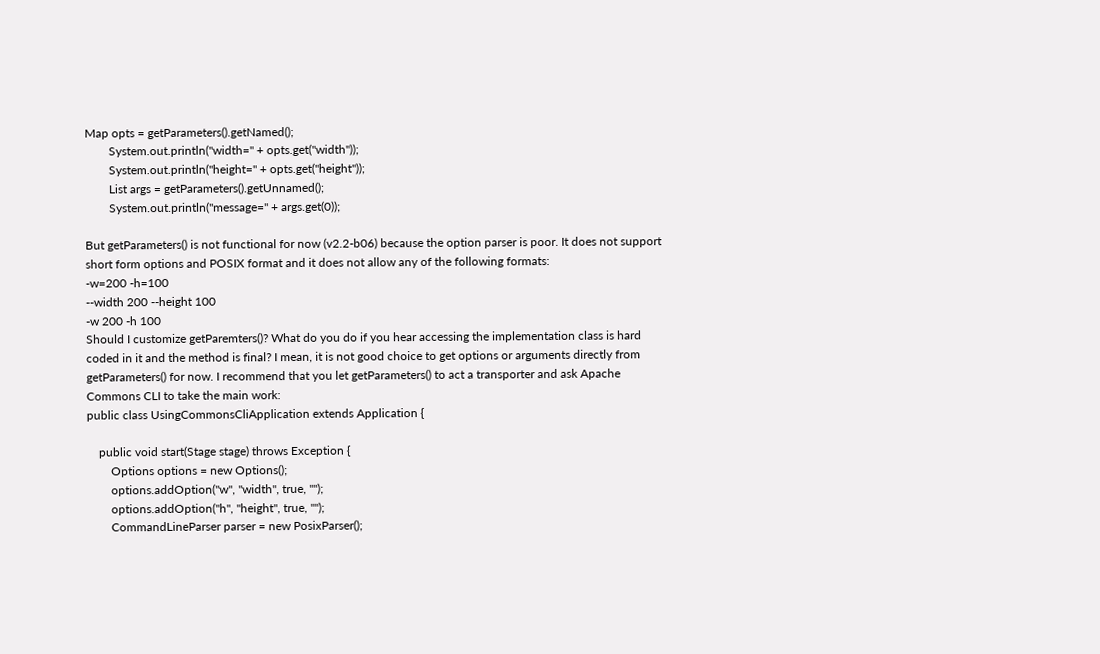Map opts = getParameters().getNamed();
        System.out.println("width=" + opts.get("width"));
        System.out.println("height=" + opts.get("height"));
        List args = getParameters().getUnnamed();
        System.out.println("message=" + args.get(0));

But getParameters() is not functional for now (v2.2-b06) because the option parser is poor. It does not support short form options and POSIX format and it does not allow any of the following formats:
-w=200 -h=100
--width 200 --height 100
-w 200 -h 100
Should I customize getParemters()? What do you do if you hear accessing the implementation class is hard coded in it and the method is final? I mean, it is not good choice to get options or arguments directly from getParameters() for now. I recommend that you let getParameters() to act a transporter and ask Apache Commons CLI to take the main work:
public class UsingCommonsCliApplication extends Application {

    public void start(Stage stage) throws Exception {
        Options options = new Options();
        options.addOption("w", "width", true, "");
        options.addOption("h", "height", true, "");
        CommandLineParser parser = new PosixParser();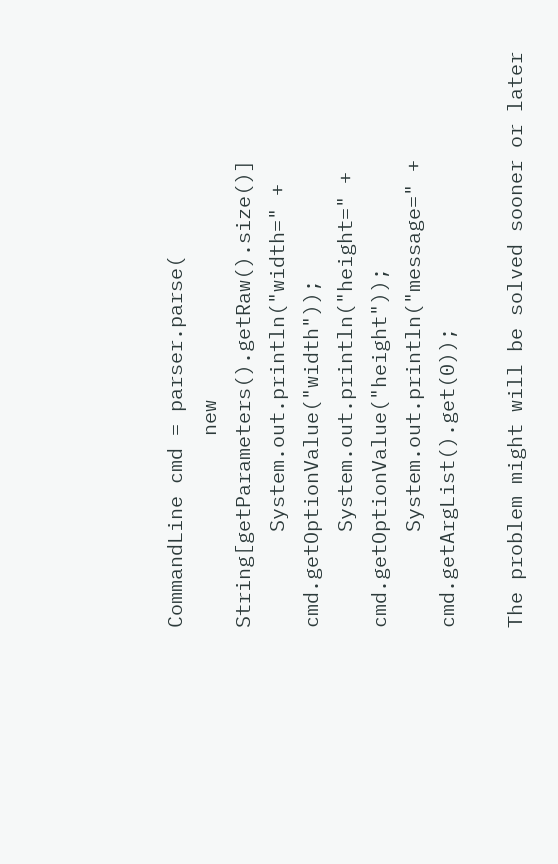CommandLine cmd = parser.parse(
                new String[getParameters().getRaw().size()]
        System.out.println("width=" + cmd.getOptionValue("width"));
        System.out.println("height=" + cmd.getOptionValue("height"));
        System.out.println("message=" + cmd.getArgList().get(0));

The problem might will be solved sooner or later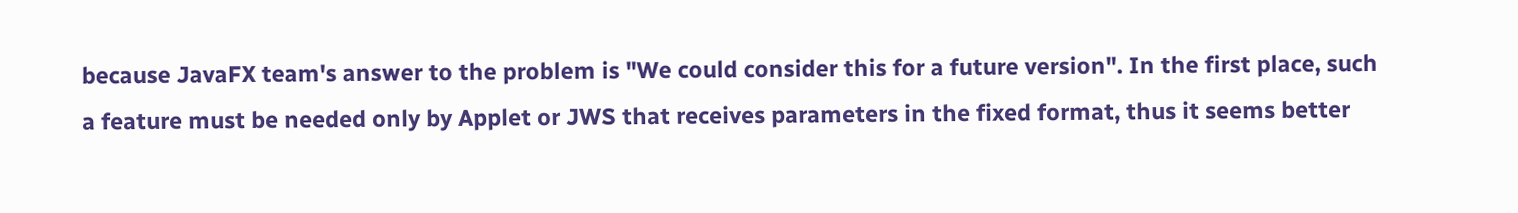because JavaFX team's answer to the problem is "We could consider this for a future version". In the first place, such a feature must be needed only by Applet or JWS that receives parameters in the fixed format, thus it seems better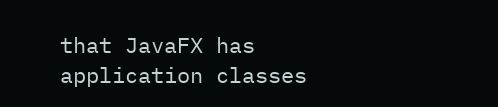that JavaFX has application classes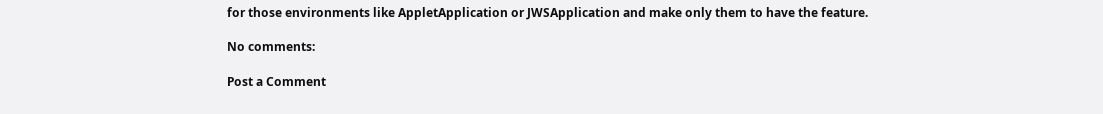for those environments like AppletApplication or JWSApplication and make only them to have the feature.

No comments:

Post a Comment